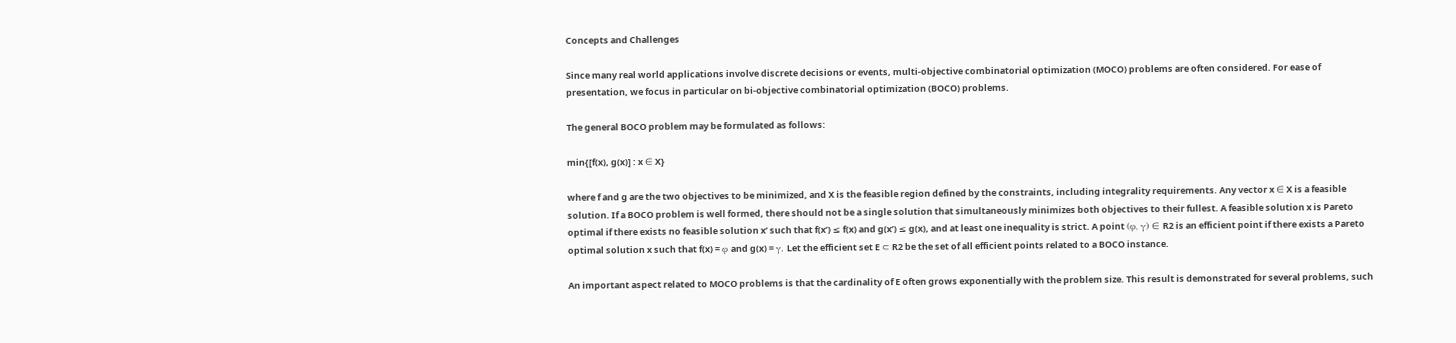Concepts and Challenges

Since many real world applications involve discrete decisions or events, multi-objective combinatorial optimization (MOCO) problems are often considered. For ease of presentation, we focus in particular on bi-objective combinatorial optimization (BOCO) problems.

The general BOCO problem may be formulated as follows:

min{[f(x), g(x)] : x ∈ X}

where f and g are the two objectives to be minimized, and X is the feasible region defined by the constraints, including integrality requirements. Any vector x ∈ X is a feasible solution. If a BOCO problem is well formed, there should not be a single solution that simultaneously minimizes both objectives to their fullest. A feasible solution x is Pareto optimal if there exists no feasible solution x’ such that f(x’) ≤ f(x) and g(x’) ≤ g(x), and at least one inequality is strict. A point (φ, γ) ∈ R2 is an efficient point if there exists a Pareto optimal solution x such that f(x) = φ and g(x) = γ. Let the efficient set E ⊂ R2 be the set of all efficient points related to a BOCO instance.

An important aspect related to MOCO problems is that the cardinality of E often grows exponentially with the problem size. This result is demonstrated for several problems, such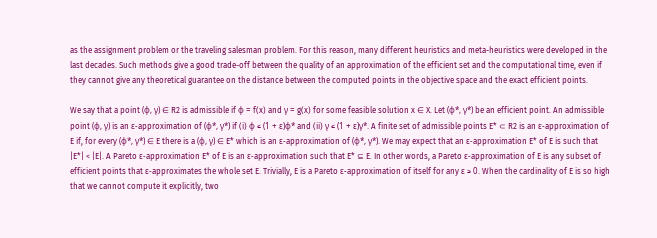as the assignment problem or the traveling salesman problem. For this reason, many different heuristics and meta-heuristics were developed in the last decades. Such methods give a good trade-off between the quality of an approximation of the efficient set and the computational time, even if they cannot give any theoretical guarantee on the distance between the computed points in the objective space and the exact efficient points.

We say that a point (φ, γ) ∈ R2 is admissible if φ = f(x) and γ = g(x) for some feasible solution x ∈ X. Let (φ*, γ*) be an efficient point. An admissible point (φ, γ) is an ε-approximation of (φ*, γ*) if (i) φ ≤ (1 + ε)φ* and (ii) γ ≤ (1 + ε)γ*. A finite set of admissible points E* ⊂ R2 is an ε-approximation of E if, for every (φ*, γ*) ∈ E there is a (φ, γ) ∈ E* which is an ε-approximation of (φ*, γ*). We may expect that an ε-approximation E* of E is such that |E*| < |E|. A Pareto ε-approximation E* of E is an ε-approximation such that E* ⊆ E. In other words, a Pareto ε-approximation of E is any subset of efficient points that ε-approximates the whole set E. Trivially, E is a Pareto ε-approximation of itself for any ε ≥ 0. When the cardinality of E is so high that we cannot compute it explicitly, two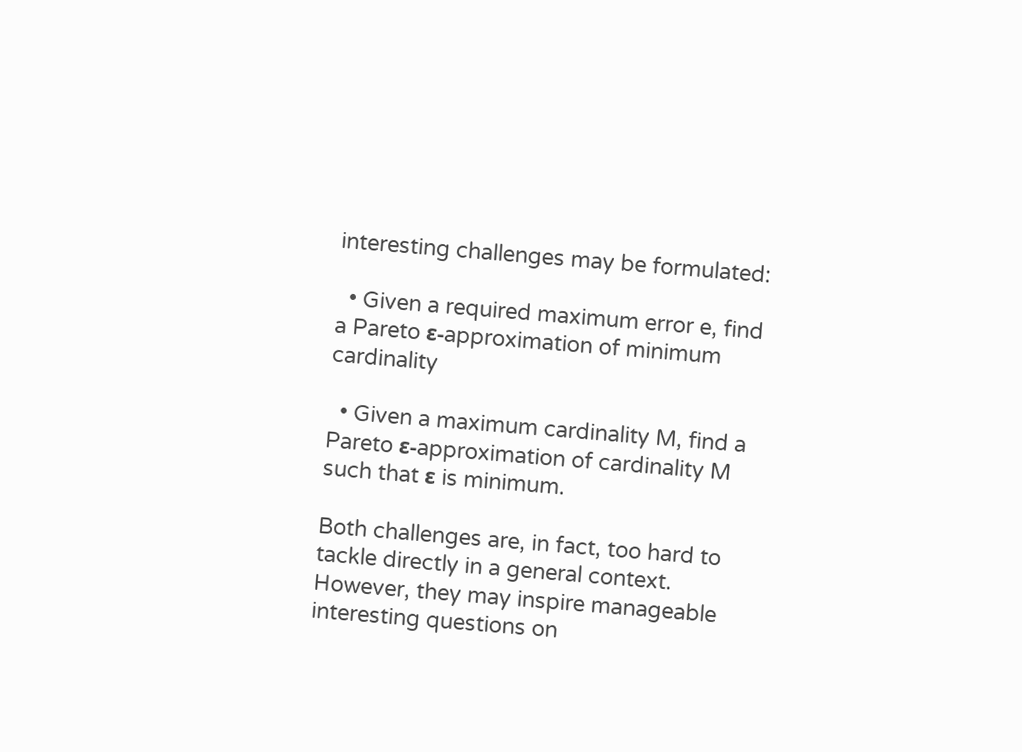interesting challenges may be formulated:

  • Given a required maximum error e, find a Pareto ε-approximation of minimum cardinality

  • Given a maximum cardinality M, find a Pareto ε-approximation of cardinality M such that ε is minimum.

Both challenges are, in fact, too hard to tackle directly in a general context. However, they may inspire manageable interesting questions on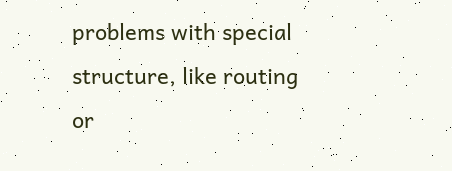problems with special structure, like routing or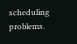scheduling problems.